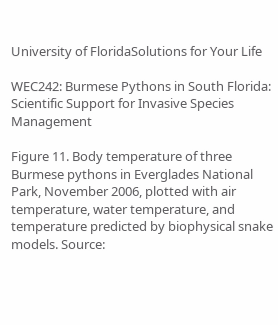University of FloridaSolutions for Your Life

WEC242: Burmese Pythons in South Florida: Scientific Support for Invasive Species Management

Figure 11. Body temperature of three Burmese pythons in Everglades National Park, November 2006, plotted with air temperature, water temperature, and temperature predicted by biophysical snake models. Source: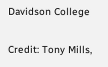Davidson College

Credit: Tony Mills,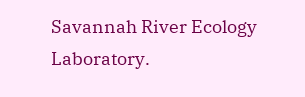Savannah River Ecology Laboratory.